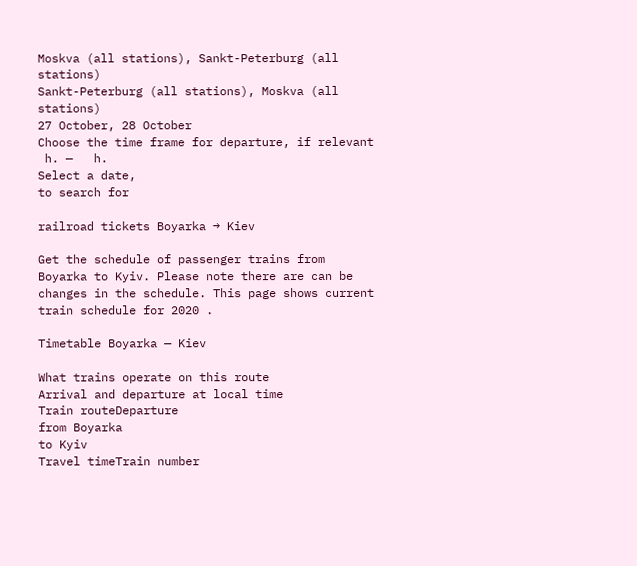Moskva (all stations), Sankt-Peterburg (all stations)
Sankt-Peterburg (all stations), Moskva (all stations)
27 October, 28 October
Choose the time frame for departure, if relevant
 h. —   h.
Select a date,
to search for

railroad tickets Boyarka → Kiev

Get the schedule of passenger trains from Boyarka to Kyiv. Please note there are can be changes in the schedule. This page shows current train schedule for 2020 .

Timetable Boyarka — Kiev

What trains operate on this route
Arrival and departure at local time
Train routeDeparture
from Boyarka
to Kyiv
Travel timeTrain number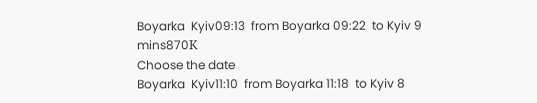Boyarka  Kyiv09:13  from Boyarka 09:22  to Kyiv 9 mins870К
Choose the date
Boyarka  Kyiv11:10  from Boyarka 11:18  to Kyiv 8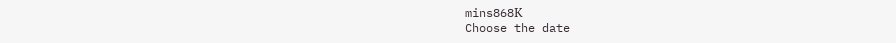mins868К
Choose the date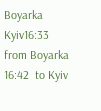Boyarka  Kyiv16:33  from Boyarka 16:42  to Kyiv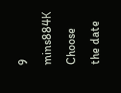9 mins884К
Choose the date